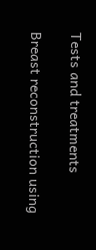Tests and treatments

Breast reconstruction using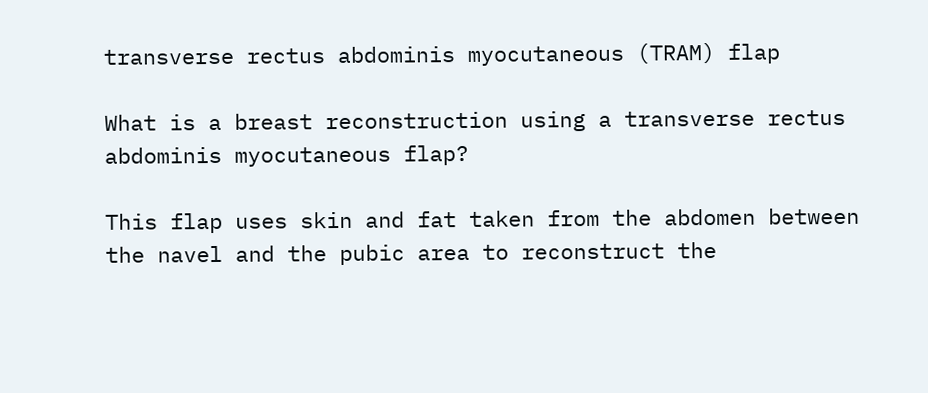transverse rectus abdominis myocutaneous (TRAM) flap

What is a breast reconstruction using a transverse rectus abdominis myocutaneous flap?

This flap uses skin and fat taken from the abdomen between the navel and the pubic area to reconstruct the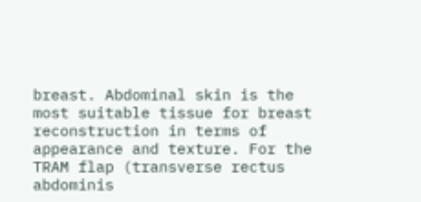breast. Abdominal skin is the most suitable tissue for breast reconstruction in terms of appearance and texture. For the TRAM flap (transverse rectus abdominis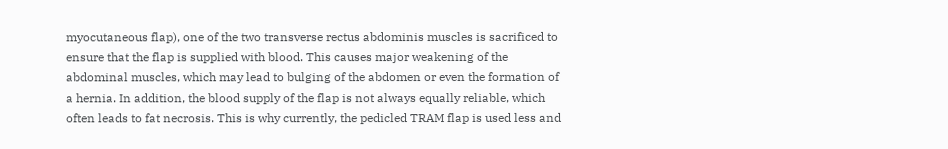myocutaneous flap), one of the two transverse rectus abdominis muscles is sacrificed to ensure that the flap is supplied with blood. This causes major weakening of the abdominal muscles, which may lead to bulging of the abdomen or even the formation of a hernia. In addition, the blood supply of the flap is not always equally reliable, which often leads to fat necrosis. This is why currently, the pedicled TRAM flap is used less and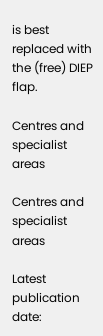is best replaced with the (free) DIEP flap.

Centres and specialist areas

Centres and specialist areas

Latest publication date: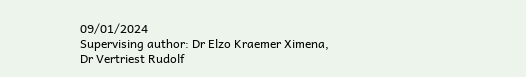09/01/2024
Supervising author: Dr Elzo Kraemer Ximena, Dr Vertriest Rudolf